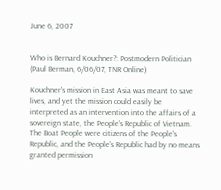June 6, 2007


Who is Bernard Kouchner?: Postmodern Politician (Paul Berman, 6/06/07, TNR Online)

Kouchner's mission in East Asia was meant to save lives, and yet the mission could easily be interpreted as an intervention into the affairs of a sovereign state, the People's Republic of Vietnam. The Boat People were citizens of the People's Republic, and the People's Republic had by no means granted permission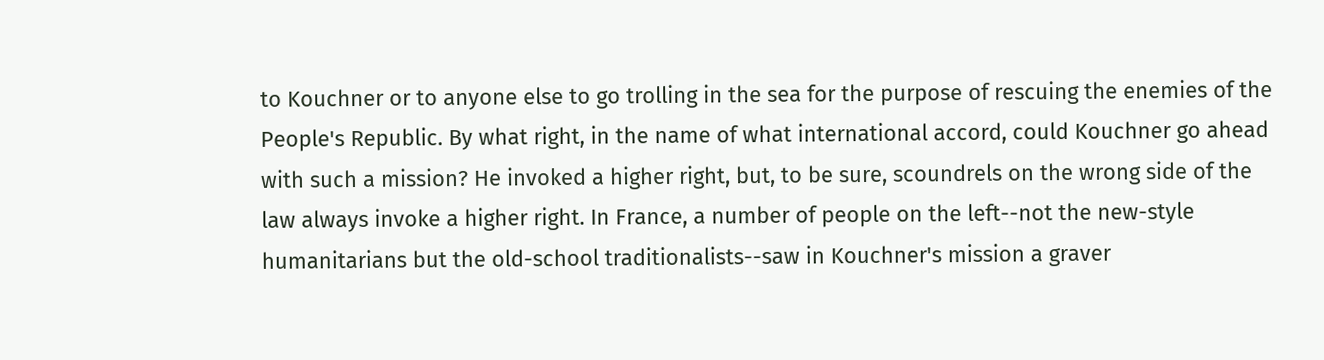to Kouchner or to anyone else to go trolling in the sea for the purpose of rescuing the enemies of the People's Republic. By what right, in the name of what international accord, could Kouchner go ahead with such a mission? He invoked a higher right, but, to be sure, scoundrels on the wrong side of the law always invoke a higher right. In France, a number of people on the left--not the new-style humanitarians but the old-school traditionalists--saw in Kouchner's mission a graver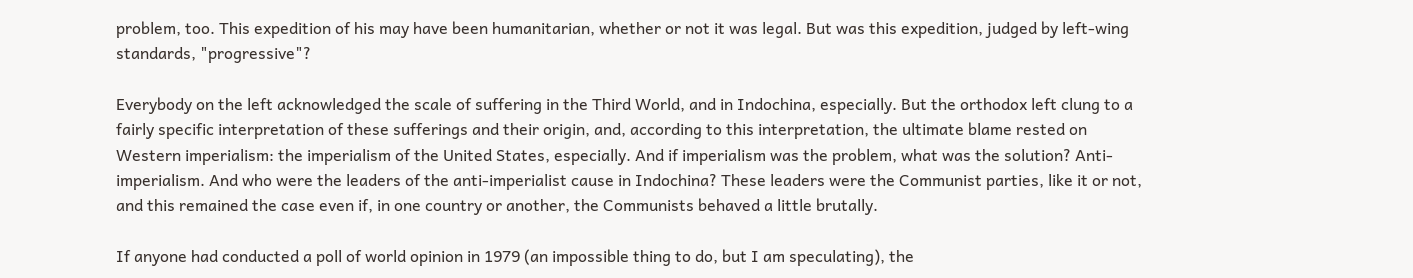problem, too. This expedition of his may have been humanitarian, whether or not it was legal. But was this expedition, judged by left-wing standards, "progressive"?

Everybody on the left acknowledged the scale of suffering in the Third World, and in Indochina, especially. But the orthodox left clung to a fairly specific interpretation of these sufferings and their origin, and, according to this interpretation, the ultimate blame rested on Western imperialism: the imperialism of the United States, especially. And if imperialism was the problem, what was the solution? Anti-imperialism. And who were the leaders of the anti-imperialist cause in Indochina? These leaders were the Communist parties, like it or not, and this remained the case even if, in one country or another, the Communists behaved a little brutally.

If anyone had conducted a poll of world opinion in 1979 (an impossible thing to do, but I am speculating), the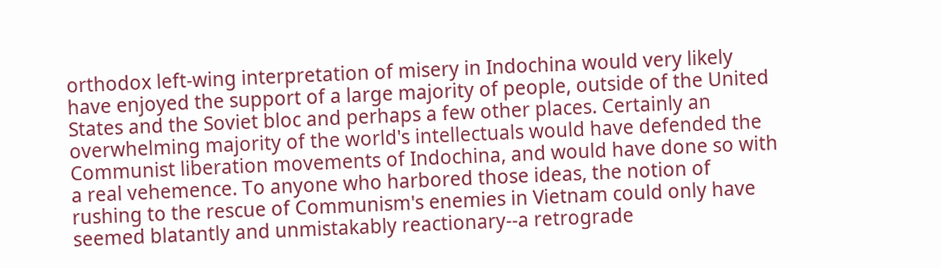orthodox left-wing interpretation of misery in Indochina would very likely have enjoyed the support of a large majority of people, outside of the United States and the Soviet bloc and perhaps a few other places. Certainly an overwhelming majority of the world's intellectuals would have defended the Communist liberation movements of Indochina, and would have done so with a real vehemence. To anyone who harbored those ideas, the notion of rushing to the rescue of Communism's enemies in Vietnam could only have seemed blatantly and unmistakably reactionary--a retrograde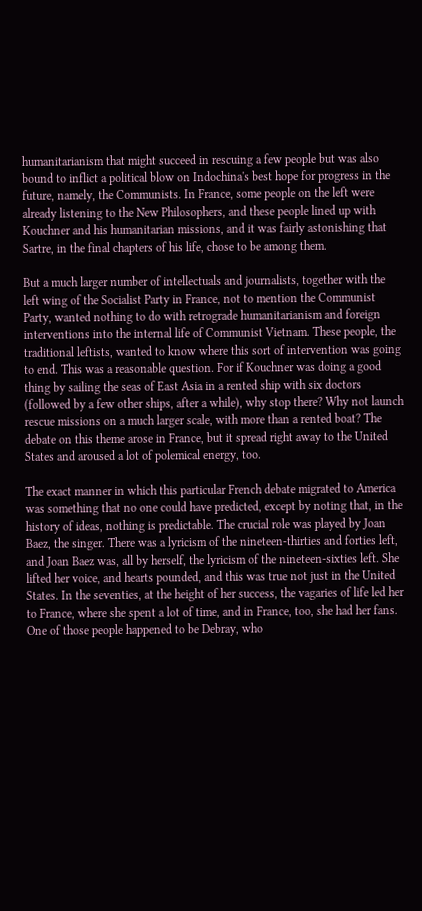humanitarianism that might succeed in rescuing a few people but was also bound to inflict a political blow on Indochina's best hope for progress in the future, namely, the Communists. In France, some people on the left were already listening to the New Philosophers, and these people lined up with Kouchner and his humanitarian missions, and it was fairly astonishing that Sartre, in the final chapters of his life, chose to be among them.

But a much larger number of intellectuals and journalists, together with the left wing of the Socialist Party in France, not to mention the Communist Party, wanted nothing to do with retrograde humanitarianism and foreign interventions into the internal life of Communist Vietnam. These people, the traditional leftists, wanted to know where this sort of intervention was going to end. This was a reasonable question. For if Kouchner was doing a good thing by sailing the seas of East Asia in a rented ship with six doctors (followed by a few other ships, after a while), why stop there? Why not launch rescue missions on a much larger scale, with more than a rented boat? The debate on this theme arose in France, but it spread right away to the United States and aroused a lot of polemical energy, too.

The exact manner in which this particular French debate migrated to America was something that no one could have predicted, except by noting that, in the history of ideas, nothing is predictable. The crucial role was played by Joan Baez, the singer. There was a lyricism of the nineteen-thirties and forties left, and Joan Baez was, all by herself, the lyricism of the nineteen-sixties left. She lifted her voice, and hearts pounded, and this was true not just in the United States. In the seventies, at the height of her success, the vagaries of life led her to France, where she spent a lot of time, and in France, too, she had her fans. One of those people happened to be Debray, who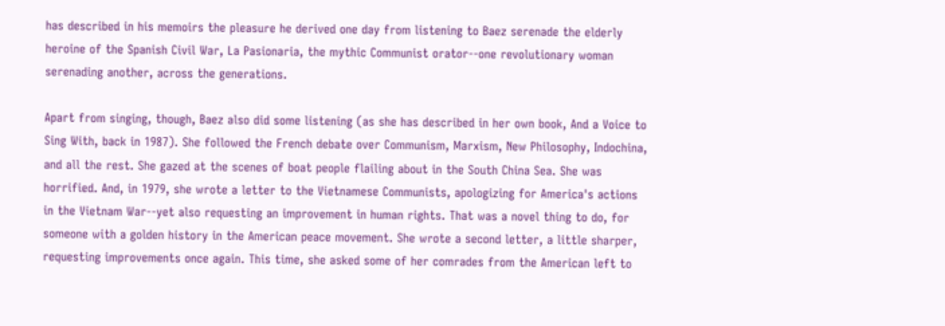has described in his memoirs the pleasure he derived one day from listening to Baez serenade the elderly heroine of the Spanish Civil War, La Pasionaria, the mythic Communist orator--one revolutionary woman serenading another, across the generations.

Apart from singing, though, Baez also did some listening (as she has described in her own book, And a Voice to Sing With, back in 1987). She followed the French debate over Communism, Marxism, New Philosophy, Indochina, and all the rest. She gazed at the scenes of boat people flailing about in the South China Sea. She was horrified. And, in 1979, she wrote a letter to the Vietnamese Communists, apologizing for America's actions in the Vietnam War--yet also requesting an improvement in human rights. That was a novel thing to do, for someone with a golden history in the American peace movement. She wrote a second letter, a little sharper, requesting improvements once again. This time, she asked some of her comrades from the American left to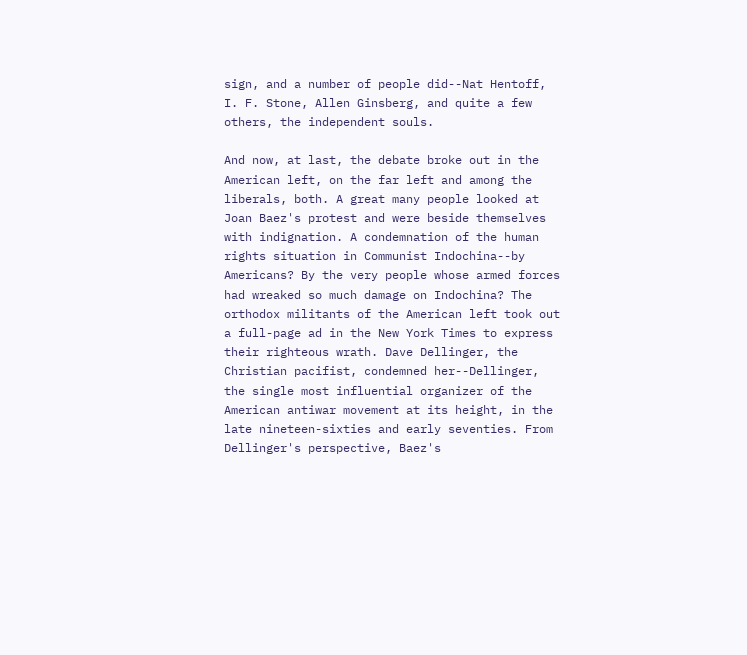sign, and a number of people did--Nat Hentoff, I. F. Stone, Allen Ginsberg, and quite a few others, the independent souls.

And now, at last, the debate broke out in the American left, on the far left and among the liberals, both. A great many people looked at Joan Baez's protest and were beside themselves with indignation. A condemnation of the human rights situation in Communist Indochina--by Americans? By the very people whose armed forces had wreaked so much damage on Indochina? The orthodox militants of the American left took out a full-page ad in the New York Times to express their righteous wrath. Dave Dellinger, the Christian pacifist, condemned her--Dellinger, the single most influential organizer of the American antiwar movement at its height, in the late nineteen-sixties and early seventies. From Dellinger's perspective, Baez's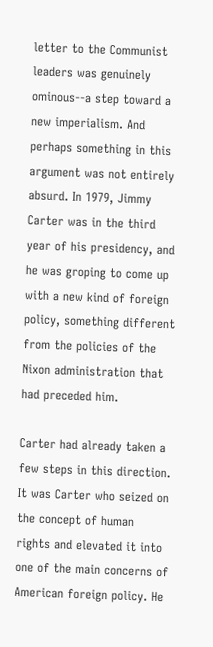letter to the Communist leaders was genuinely ominous--a step toward a new imperialism. And perhaps something in this argument was not entirely absurd. In 1979, Jimmy Carter was in the third year of his presidency, and he was groping to come up with a new kind of foreign policy, something different from the policies of the Nixon administration that had preceded him.

Carter had already taken a few steps in this direction. It was Carter who seized on the concept of human rights and elevated it into one of the main concerns of American foreign policy. He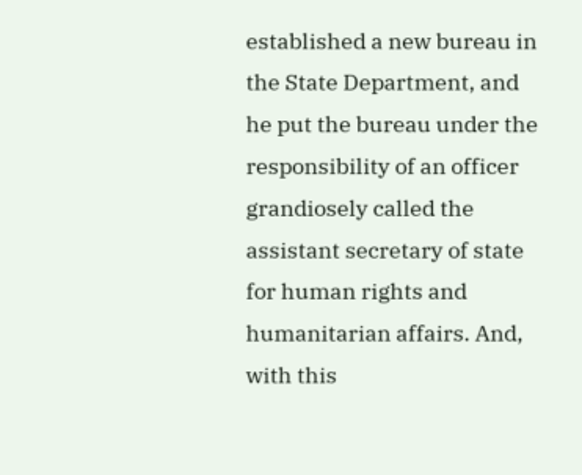established a new bureau in the State Department, and he put the bureau under the responsibility of an officer grandiosely called the assistant secretary of state for human rights and humanitarian affairs. And, with this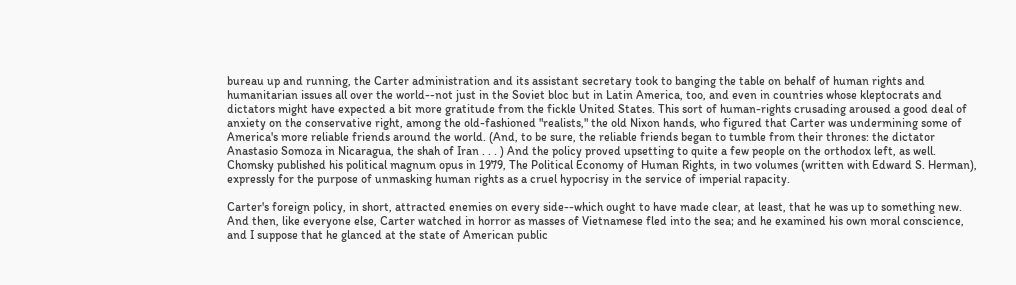bureau up and running, the Carter administration and its assistant secretary took to banging the table on behalf of human rights and humanitarian issues all over the world--not just in the Soviet bloc but in Latin America, too, and even in countries whose kleptocrats and dictators might have expected a bit more gratitude from the fickle United States. This sort of human-rights crusading aroused a good deal of anxiety on the conservative right, among the old-fashioned "realists," the old Nixon hands, who figured that Carter was undermining some of America's more reliable friends around the world. (And, to be sure, the reliable friends began to tumble from their thrones: the dictator Anastasio Somoza in Nicaragua, the shah of Iran . . . ) And the policy proved upsetting to quite a few people on the orthodox left, as well. Chomsky published his political magnum opus in 1979, The Political Economy of Human Rights, in two volumes (written with Edward S. Herman), expressly for the purpose of unmasking human rights as a cruel hypocrisy in the service of imperial rapacity.

Carter's foreign policy, in short, attracted enemies on every side--which ought to have made clear, at least, that he was up to something new. And then, like everyone else, Carter watched in horror as masses of Vietnamese fled into the sea; and he examined his own moral conscience, and I suppose that he glanced at the state of American public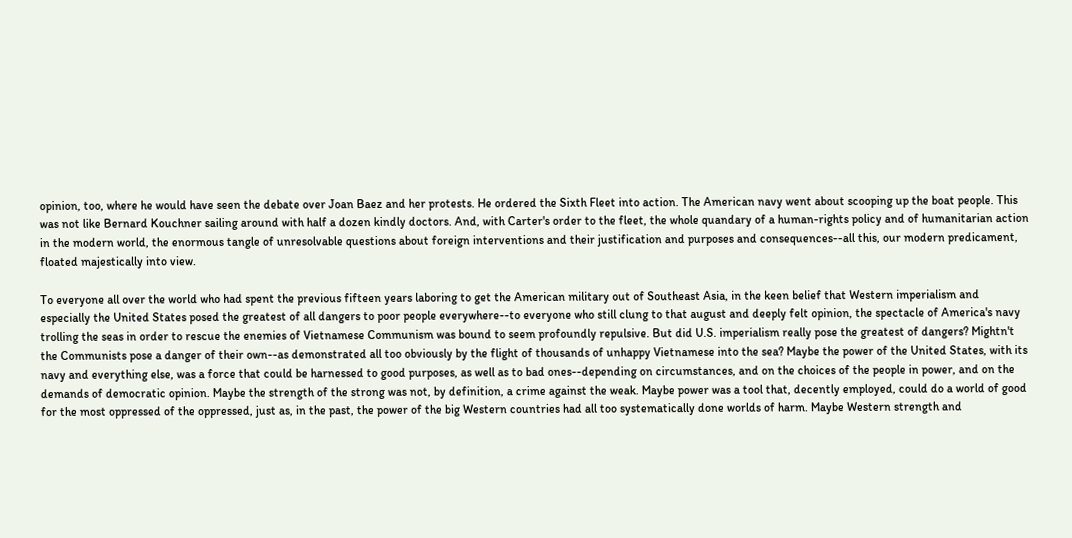opinion, too, where he would have seen the debate over Joan Baez and her protests. He ordered the Sixth Fleet into action. The American navy went about scooping up the boat people. This was not like Bernard Kouchner sailing around with half a dozen kindly doctors. And, with Carter's order to the fleet, the whole quandary of a human-rights policy and of humanitarian action in the modern world, the enormous tangle of unresolvable questions about foreign interventions and their justification and purposes and consequences--all this, our modern predicament, floated majestically into view.

To everyone all over the world who had spent the previous fifteen years laboring to get the American military out of Southeast Asia, in the keen belief that Western imperialism and especially the United States posed the greatest of all dangers to poor people everywhere--to everyone who still clung to that august and deeply felt opinion, the spectacle of America's navy trolling the seas in order to rescue the enemies of Vietnamese Communism was bound to seem profoundly repulsive. But did U.S. imperialism really pose the greatest of dangers? Mightn't the Communists pose a danger of their own--as demonstrated all too obviously by the flight of thousands of unhappy Vietnamese into the sea? Maybe the power of the United States, with its navy and everything else, was a force that could be harnessed to good purposes, as well as to bad ones--depending on circumstances, and on the choices of the people in power, and on the demands of democratic opinion. Maybe the strength of the strong was not, by definition, a crime against the weak. Maybe power was a tool that, decently employed, could do a world of good for the most oppressed of the oppressed, just as, in the past, the power of the big Western countries had all too systematically done worlds of harm. Maybe Western strength and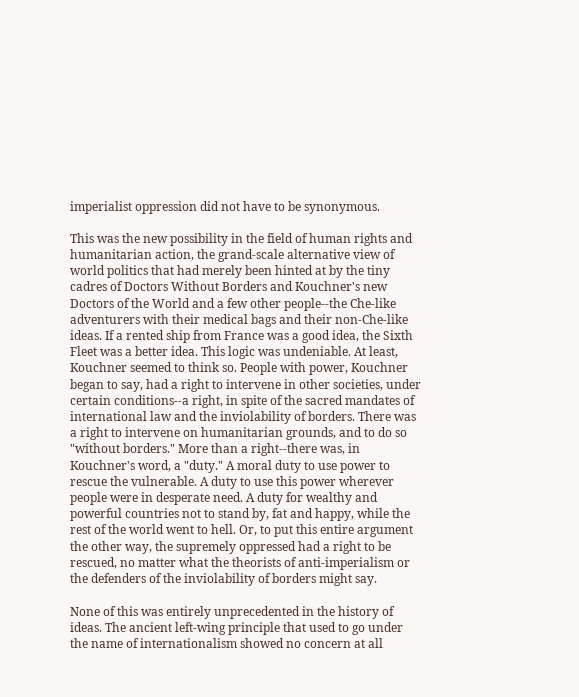imperialist oppression did not have to be synonymous.

This was the new possibility in the field of human rights and humanitarian action, the grand-scale alternative view of world politics that had merely been hinted at by the tiny cadres of Doctors Without Borders and Kouchner's new Doctors of the World and a few other people--the Che-like adventurers with their medical bags and their non-Che-like ideas. If a rented ship from France was a good idea, the Sixth Fleet was a better idea. This logic was undeniable. At least, Kouchner seemed to think so. People with power, Kouchner began to say, had a right to intervene in other societies, under certain conditions--a right, in spite of the sacred mandates of international law and the inviolability of borders. There was a right to intervene on humanitarian grounds, and to do so "without borders." More than a right--there was, in Kouchner's word, a "duty." A moral duty to use power to rescue the vulnerable. A duty to use this power wherever people were in desperate need. A duty for wealthy and powerful countries not to stand by, fat and happy, while the rest of the world went to hell. Or, to put this entire argument the other way, the supremely oppressed had a right to be rescued, no matter what the theorists of anti-imperialism or the defenders of the inviolability of borders might say.

None of this was entirely unprecedented in the history of ideas. The ancient left-wing principle that used to go under the name of internationalism showed no concern at all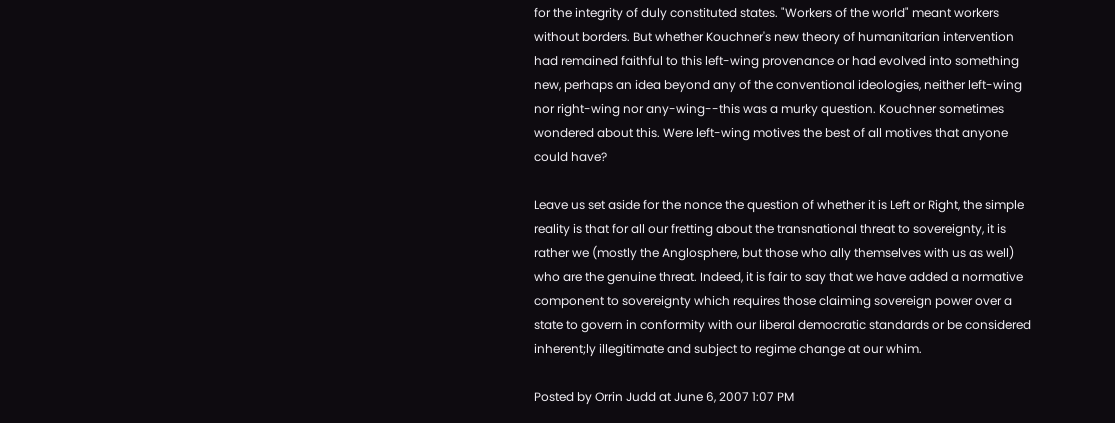for the integrity of duly constituted states. "Workers of the world" meant workers without borders. But whether Kouchner's new theory of humanitarian intervention had remained faithful to this left-wing provenance or had evolved into something new, perhaps an idea beyond any of the conventional ideologies, neither left-wing nor right-wing nor any-wing--this was a murky question. Kouchner sometimes wondered about this. Were left-wing motives the best of all motives that anyone could have?

Leave us set aside for the nonce the question of whether it is Left or Right, the simple reality is that for all our fretting about the transnational threat to sovereignty, it is rather we (mostly the Anglosphere, but those who ally themselves with us as well) who are the genuine threat. Indeed, it is fair to say that we have added a normative component to sovereignty which requires those claiming sovereign power over a state to govern in conformity with our liberal democratic standards or be considered inherent;ly illegitimate and subject to regime change at our whim.

Posted by Orrin Judd at June 6, 2007 1:07 PM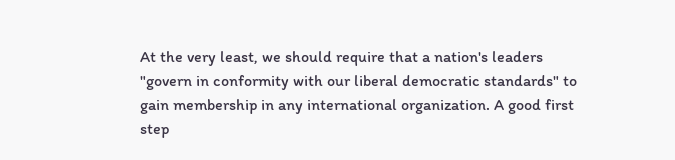At the very least, we should require that a nation's leaders "govern in conformity with our liberal democratic standards" to gain membership in any international organization. A good first step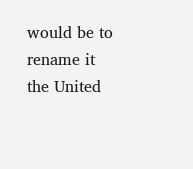would be to rename it the United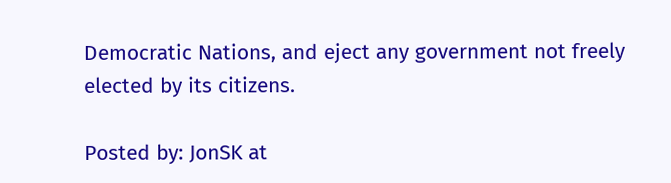Democratic Nations, and eject any government not freely elected by its citizens.

Posted by: JonSK at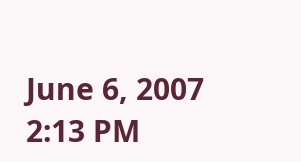June 6, 2007 2:13 PM